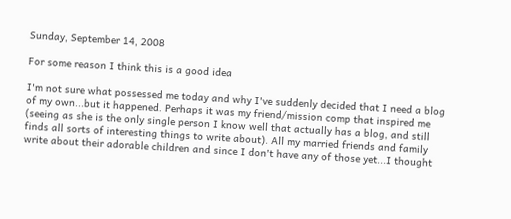Sunday, September 14, 2008

For some reason I think this is a good idea

I'm not sure what possessed me today and why I've suddenly decided that I need a blog of my own...but it happened. Perhaps it was my friend/mission comp that inspired me (seeing as she is the only single person I know well that actually has a blog, and still finds all sorts of interesting things to write about). All my married friends and family write about their adorable children and since I don't have any of those yet...I thought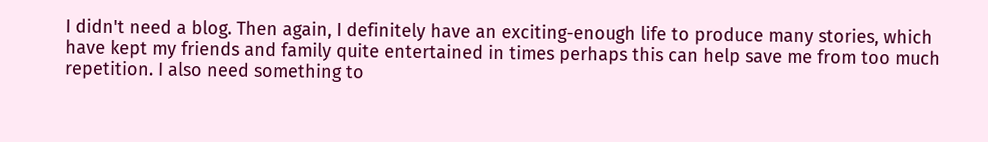I didn't need a blog. Then again, I definitely have an exciting-enough life to produce many stories, which have kept my friends and family quite entertained in times perhaps this can help save me from too much repetition. I also need something to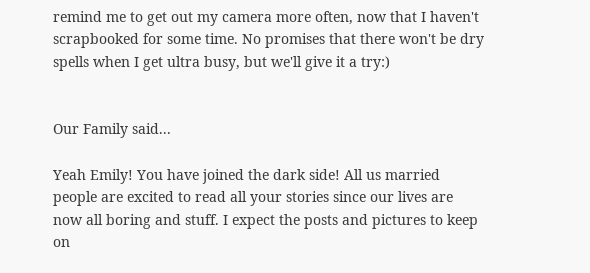remind me to get out my camera more often, now that I haven't scrapbooked for some time. No promises that there won't be dry spells when I get ultra busy, but we'll give it a try:)


Our Family said...

Yeah Emily! You have joined the dark side! All us married people are excited to read all your stories since our lives are now all boring and stuff. I expect the posts and pictures to keep on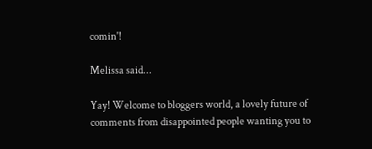comin'!

Melissa said...

Yay! Welcome to bloggers world, a lovely future of comments from disappointed people wanting you to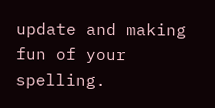update and making fun of your spelling.